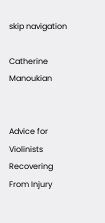skip navigation

Catherine Manoukian


Advice for Violinists Recovering From Injury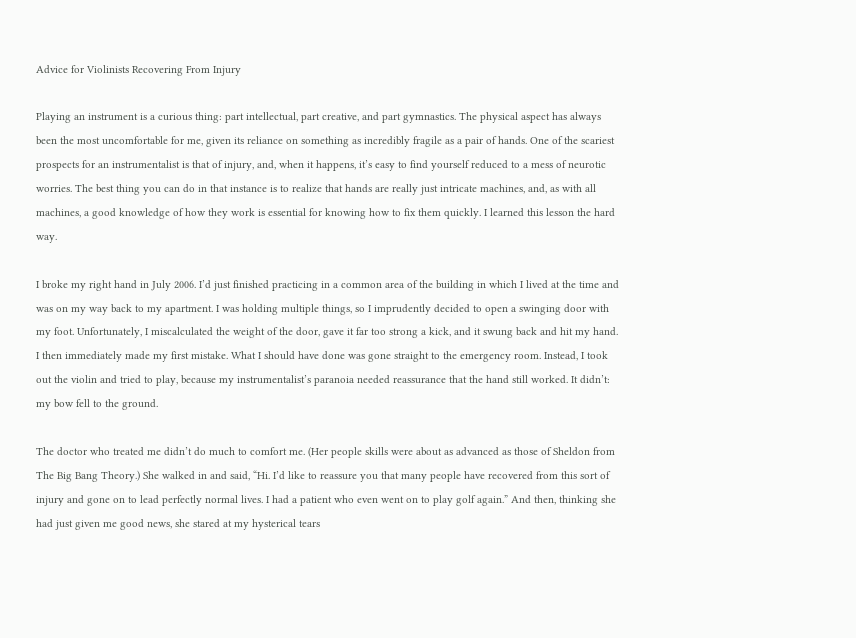Advice for Violinists Recovering From Injury

Playing an instrument is a curious thing: part intellectual, part creative, and part gymnastics. The physical aspect has always been the most uncomfortable for me, given its reliance on something as incredibly fragile as a pair of hands. One of the scariest prospects for an instrumentalist is that of injury, and, when it happens, it’s easy to find yourself reduced to a mess of neurotic worries. The best thing you can do in that instance is to realize that hands are really just intricate machines, and, as with all machines, a good knowledge of how they work is essential for knowing how to fix them quickly. I learned this lesson the hard way.

I broke my right hand in July 2006. I’d just finished practicing in a common area of the building in which I lived at the time and was on my way back to my apartment. I was holding multiple things, so I imprudently decided to open a swinging door with my foot. Unfortunately, I miscalculated the weight of the door, gave it far too strong a kick, and it swung back and hit my hand. I then immediately made my first mistake. What I should have done was gone straight to the emergency room. Instead, I took out the violin and tried to play, because my instrumentalist’s paranoia needed reassurance that the hand still worked. It didn’t: my bow fell to the ground.

The doctor who treated me didn’t do much to comfort me. (Her people skills were about as advanced as those of Sheldon from The Big Bang Theory.) She walked in and said, “Hi. I’d like to reassure you that many people have recovered from this sort of injury and gone on to lead perfectly normal lives. I had a patient who even went on to play golf again.” And then, thinking she had just given me good news, she stared at my hysterical tears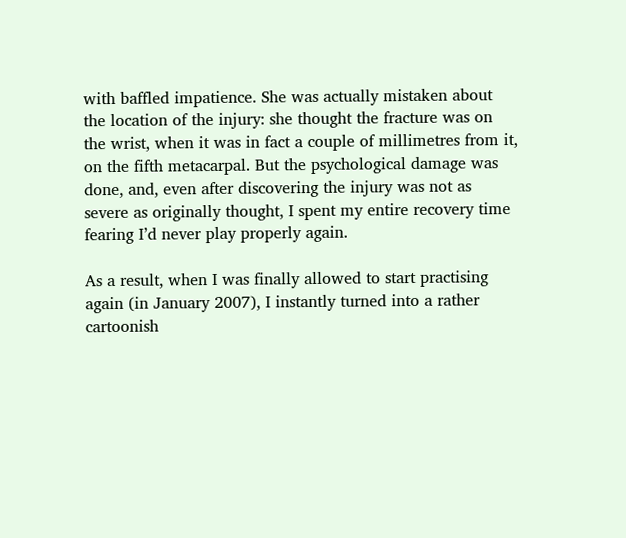with baffled impatience. She was actually mistaken about the location of the injury: she thought the fracture was on the wrist, when it was in fact a couple of millimetres from it, on the fifth metacarpal. But the psychological damage was done, and, even after discovering the injury was not as severe as originally thought, I spent my entire recovery time fearing I’d never play properly again.

As a result, when I was finally allowed to start practising again (in January 2007), I instantly turned into a rather cartoonish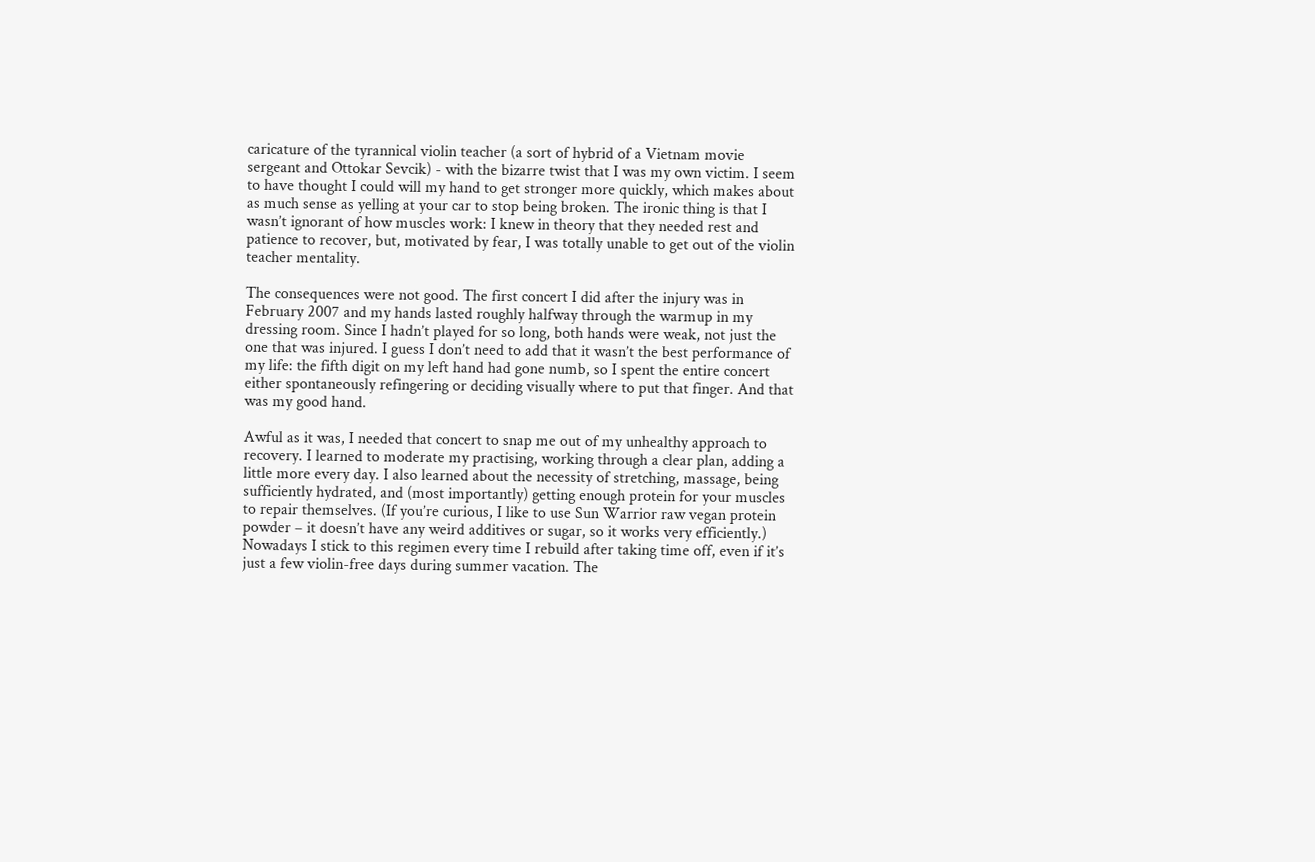caricature of the tyrannical violin teacher (a sort of hybrid of a Vietnam movie sergeant and Ottokar Sevcik) - with the bizarre twist that I was my own victim. I seem to have thought I could will my hand to get stronger more quickly, which makes about as much sense as yelling at your car to stop being broken. The ironic thing is that I wasn’t ignorant of how muscles work: I knew in theory that they needed rest and patience to recover, but, motivated by fear, I was totally unable to get out of the violin teacher mentality.

The consequences were not good. The first concert I did after the injury was in February 2007 and my hands lasted roughly halfway through the warmup in my dressing room. Since I hadn’t played for so long, both hands were weak, not just the one that was injured. I guess I don’t need to add that it wasn’t the best performance of my life: the fifth digit on my left hand had gone numb, so I spent the entire concert either spontaneously refingering or deciding visually where to put that finger. And that was my good hand.

Awful as it was, I needed that concert to snap me out of my unhealthy approach to recovery. I learned to moderate my practising, working through a clear plan, adding a little more every day. I also learned about the necessity of stretching, massage, being sufficiently hydrated, and (most importantly) getting enough protein for your muscles to repair themselves. (If you’re curious, I like to use Sun Warrior raw vegan protein powder – it doesn’t have any weird additives or sugar, so it works very efficiently.) Nowadays I stick to this regimen every time I rebuild after taking time off, even if it’s just a few violin-free days during summer vacation. The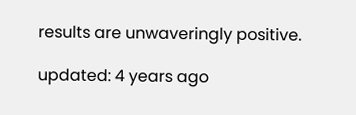results are unwaveringly positive.

updated: 4 years ago